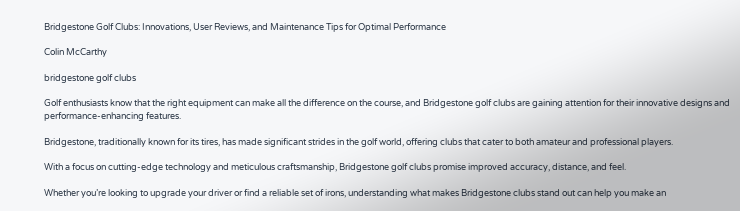Bridgestone Golf Clubs: Innovations, User Reviews, and Maintenance Tips for Optimal Performance

Colin McCarthy

bridgestone golf clubs

Golf enthusiasts know that the right equipment can make all the difference on the course, and Bridgestone golf clubs are gaining attention for their innovative designs and performance-enhancing features.

Bridgestone, traditionally known for its tires, has made significant strides in the golf world, offering clubs that cater to both amateur and professional players.

With a focus on cutting-edge technology and meticulous craftsmanship, Bridgestone golf clubs promise improved accuracy, distance, and feel.

Whether you’re looking to upgrade your driver or find a reliable set of irons, understanding what makes Bridgestone clubs stand out can help you make an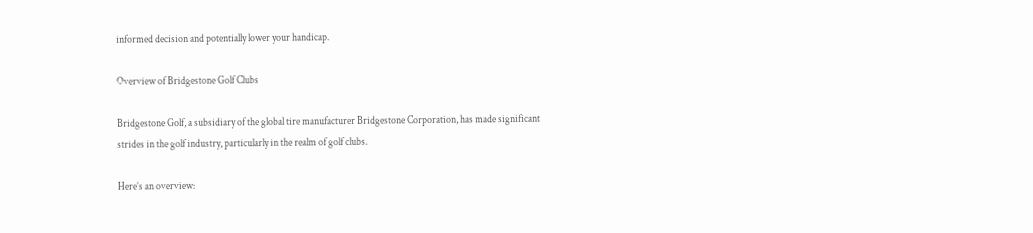informed decision and potentially lower your handicap.

Overview of Bridgestone Golf Clubs

Bridgestone Golf, a subsidiary of the global tire manufacturer Bridgestone Corporation, has made significant strides in the golf industry, particularly in the realm of golf clubs.

Here’s an overview: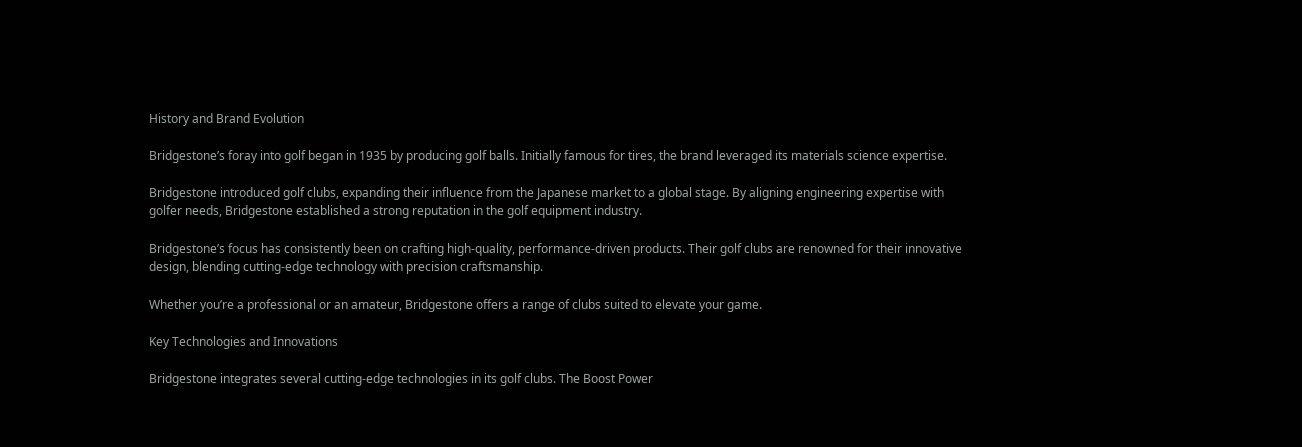History and Brand Evolution

Bridgestone’s foray into golf began in 1935 by producing golf balls. Initially famous for tires, the brand leveraged its materials science expertise.

Bridgestone introduced golf clubs, expanding their influence from the Japanese market to a global stage. By aligning engineering expertise with golfer needs, Bridgestone established a strong reputation in the golf equipment industry.

Bridgestone’s focus has consistently been on crafting high-quality, performance-driven products. Their golf clubs are renowned for their innovative design, blending cutting-edge technology with precision craftsmanship.

Whether you’re a professional or an amateur, Bridgestone offers a range of clubs suited to elevate your game.

Key Technologies and Innovations

Bridgestone integrates several cutting-edge technologies in its golf clubs. The Boost Power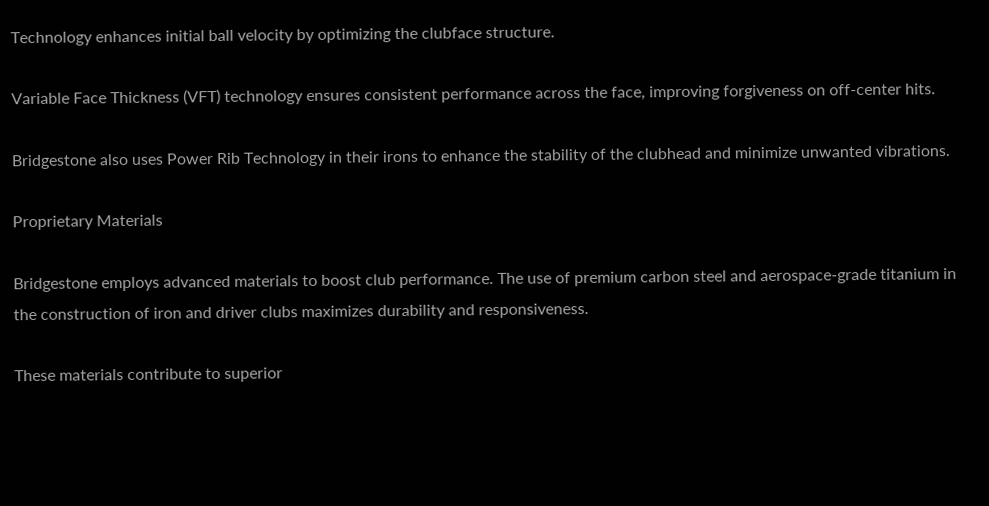Technology enhances initial ball velocity by optimizing the clubface structure.

Variable Face Thickness (VFT) technology ensures consistent performance across the face, improving forgiveness on off-center hits.

Bridgestone also uses Power Rib Technology in their irons to enhance the stability of the clubhead and minimize unwanted vibrations.

Proprietary Materials

Bridgestone employs advanced materials to boost club performance. The use of premium carbon steel and aerospace-grade titanium in the construction of iron and driver clubs maximizes durability and responsiveness.

These materials contribute to superior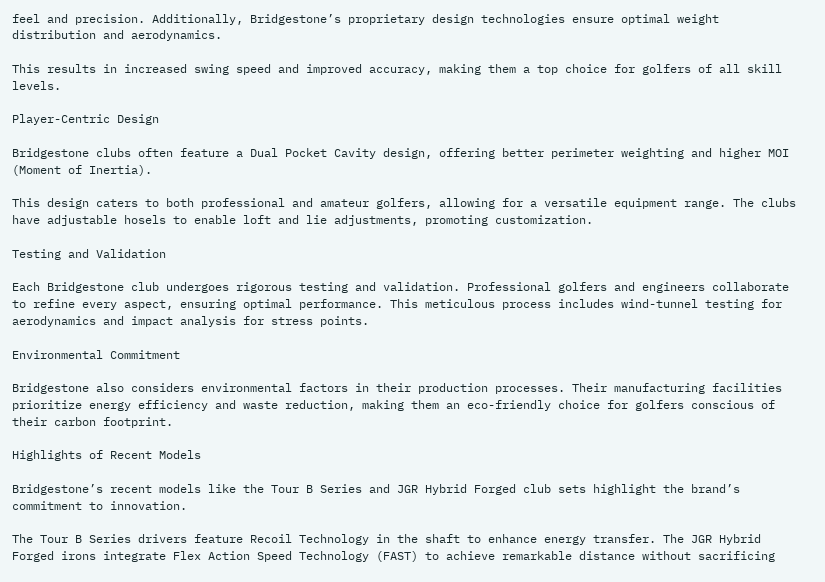feel and precision. Additionally, Bridgestone’s proprietary design technologies ensure optimal weight distribution and aerodynamics.

This results in increased swing speed and improved accuracy, making them a top choice for golfers of all skill levels.

Player-Centric Design

Bridgestone clubs often feature a Dual Pocket Cavity design, offering better perimeter weighting and higher MOI (Moment of Inertia).

This design caters to both professional and amateur golfers, allowing for a versatile equipment range. The clubs have adjustable hosels to enable loft and lie adjustments, promoting customization.

Testing and Validation

Each Bridgestone club undergoes rigorous testing and validation. Professional golfers and engineers collaborate to refine every aspect, ensuring optimal performance. This meticulous process includes wind-tunnel testing for aerodynamics and impact analysis for stress points.

Environmental Commitment

Bridgestone also considers environmental factors in their production processes. Their manufacturing facilities prioritize energy efficiency and waste reduction, making them an eco-friendly choice for golfers conscious of their carbon footprint.

Highlights of Recent Models

Bridgestone’s recent models like the Tour B Series and JGR Hybrid Forged club sets highlight the brand’s commitment to innovation.

The Tour B Series drivers feature Recoil Technology in the shaft to enhance energy transfer. The JGR Hybrid Forged irons integrate Flex Action Speed Technology (FAST) to achieve remarkable distance without sacrificing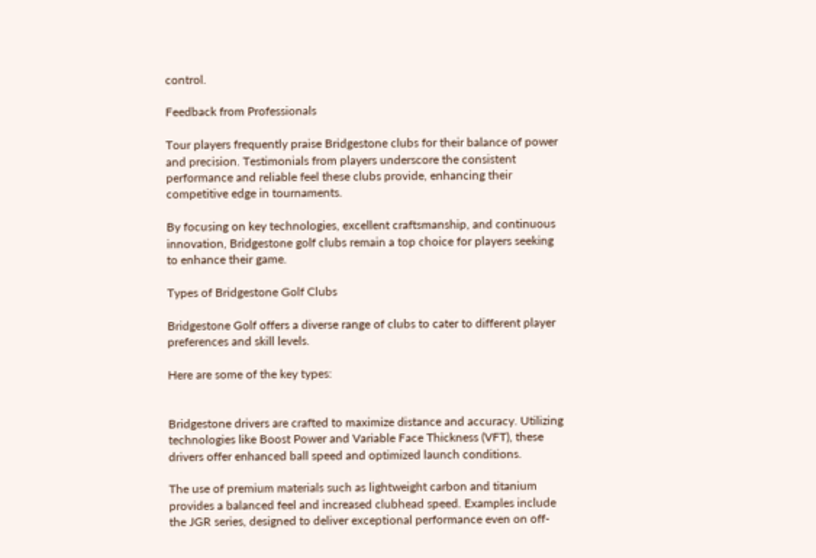control.

Feedback from Professionals

Tour players frequently praise Bridgestone clubs for their balance of power and precision. Testimonials from players underscore the consistent performance and reliable feel these clubs provide, enhancing their competitive edge in tournaments.

By focusing on key technologies, excellent craftsmanship, and continuous innovation, Bridgestone golf clubs remain a top choice for players seeking to enhance their game.

Types of Bridgestone Golf Clubs

Bridgestone Golf offers a diverse range of clubs to cater to different player preferences and skill levels.

Here are some of the key types:


Bridgestone drivers are crafted to maximize distance and accuracy. Utilizing technologies like Boost Power and Variable Face Thickness (VFT), these drivers offer enhanced ball speed and optimized launch conditions.

The use of premium materials such as lightweight carbon and titanium provides a balanced feel and increased clubhead speed. Examples include the JGR series, designed to deliver exceptional performance even on off-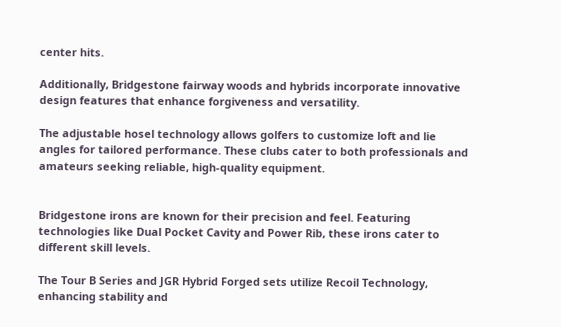center hits.

Additionally, Bridgestone fairway woods and hybrids incorporate innovative design features that enhance forgiveness and versatility.

The adjustable hosel technology allows golfers to customize loft and lie angles for tailored performance. These clubs cater to both professionals and amateurs seeking reliable, high-quality equipment.


Bridgestone irons are known for their precision and feel. Featuring technologies like Dual Pocket Cavity and Power Rib, these irons cater to different skill levels.

The Tour B Series and JGR Hybrid Forged sets utilize Recoil Technology, enhancing stability and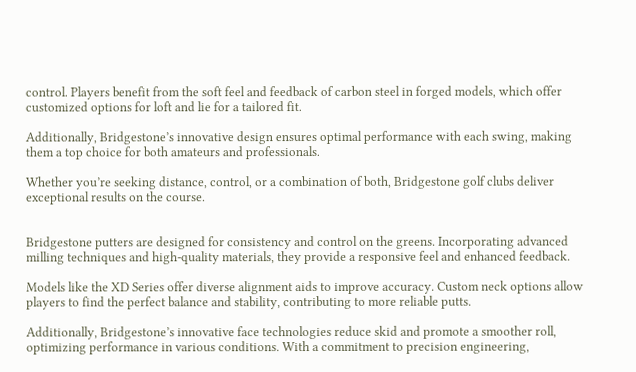control. Players benefit from the soft feel and feedback of carbon steel in forged models, which offer customized options for loft and lie for a tailored fit.

Additionally, Bridgestone’s innovative design ensures optimal performance with each swing, making them a top choice for both amateurs and professionals.

Whether you’re seeking distance, control, or a combination of both, Bridgestone golf clubs deliver exceptional results on the course.


Bridgestone putters are designed for consistency and control on the greens. Incorporating advanced milling techniques and high-quality materials, they provide a responsive feel and enhanced feedback.

Models like the XD Series offer diverse alignment aids to improve accuracy. Custom neck options allow players to find the perfect balance and stability, contributing to more reliable putts.

Additionally, Bridgestone’s innovative face technologies reduce skid and promote a smoother roll, optimizing performance in various conditions. With a commitment to precision engineering,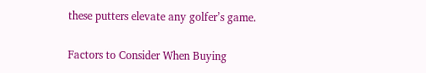these putters elevate any golfer’s game.

Factors to Consider When Buying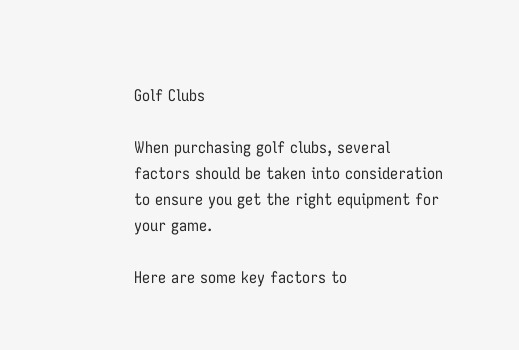Golf Clubs

When purchasing golf clubs, several factors should be taken into consideration to ensure you get the right equipment for your game.

Here are some key factors to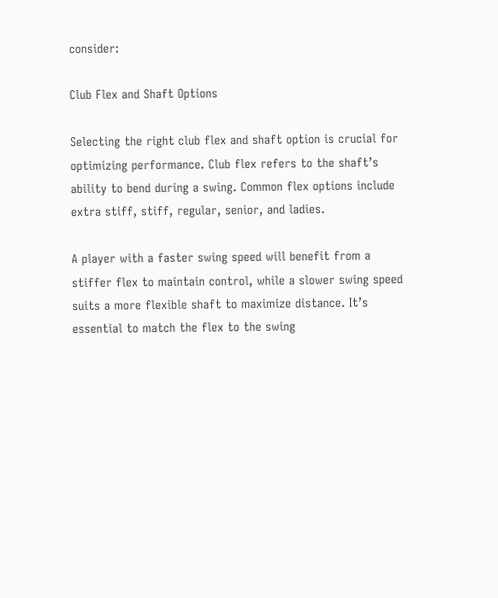consider:

Club Flex and Shaft Options

Selecting the right club flex and shaft option is crucial for optimizing performance. Club flex refers to the shaft’s ability to bend during a swing. Common flex options include extra stiff, stiff, regular, senior, and ladies.

A player with a faster swing speed will benefit from a stiffer flex to maintain control, while a slower swing speed suits a more flexible shaft to maximize distance. It’s essential to match the flex to the swing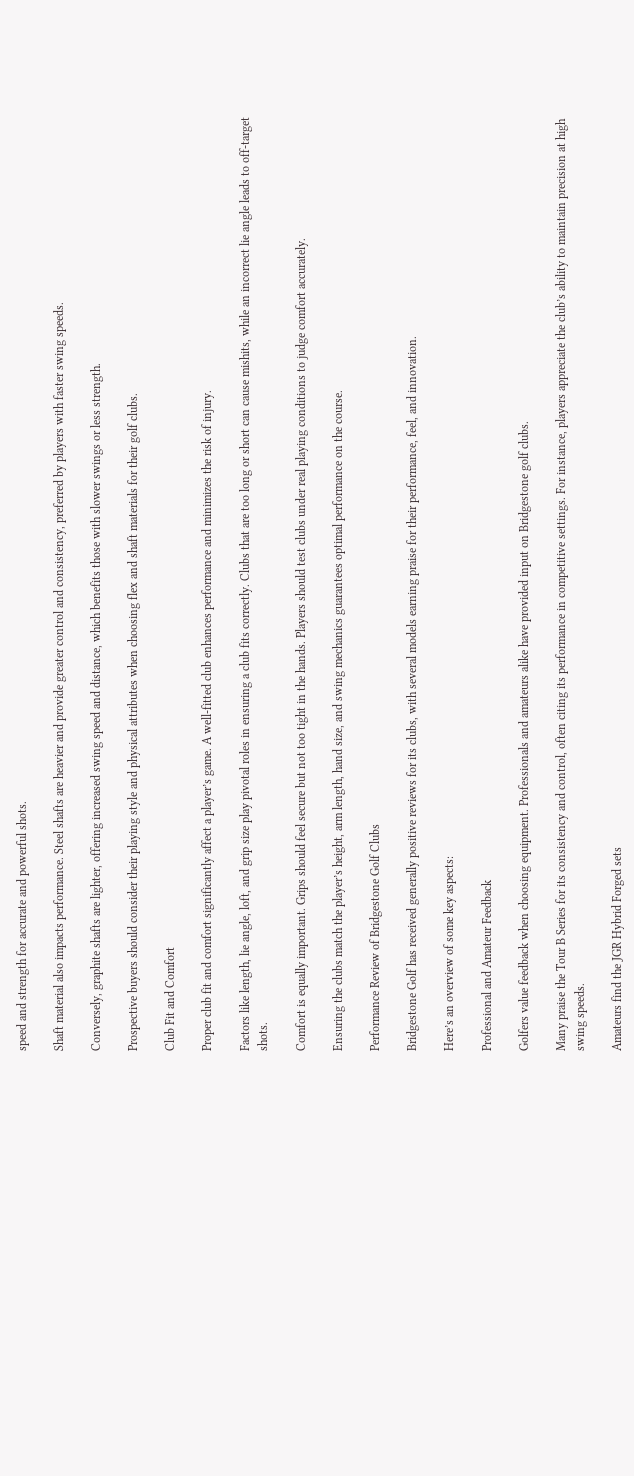speed and strength for accurate and powerful shots.

Shaft material also impacts performance. Steel shafts are heavier and provide greater control and consistency, preferred by players with faster swing speeds.

Conversely, graphite shafts are lighter, offering increased swing speed and distance, which benefits those with slower swings or less strength.

Prospective buyers should consider their playing style and physical attributes when choosing flex and shaft materials for their golf clubs.

Club Fit and Comfort

Proper club fit and comfort significantly affect a player’s game. A well-fitted club enhances performance and minimizes the risk of injury.

Factors like length, lie angle, loft, and grip size play pivotal roles in ensuring a club fits correctly. Clubs that are too long or short can cause mishits, while an incorrect lie angle leads to off-target shots.

Comfort is equally important. Grips should feel secure but not too tight in the hands. Players should test clubs under real playing conditions to judge comfort accurately.

Ensuring the clubs match the player’s height, arm length, hand size, and swing mechanics guarantees optimal performance on the course.

Performance Review of Bridgestone Golf Clubs

Bridgestone Golf has received generally positive reviews for its clubs, with several models earning praise for their performance, feel, and innovation.

Here’s an overview of some key aspects:

Professional and Amateur Feedback

Golfers value feedback when choosing equipment. Professionals and amateurs alike have provided input on Bridgestone golf clubs.

Many praise the Tour B Series for its consistency and control, often citing its performance in competitive settings. For instance, players appreciate the club’s ability to maintain precision at high swing speeds.

Amateurs find the JGR Hybrid Forged sets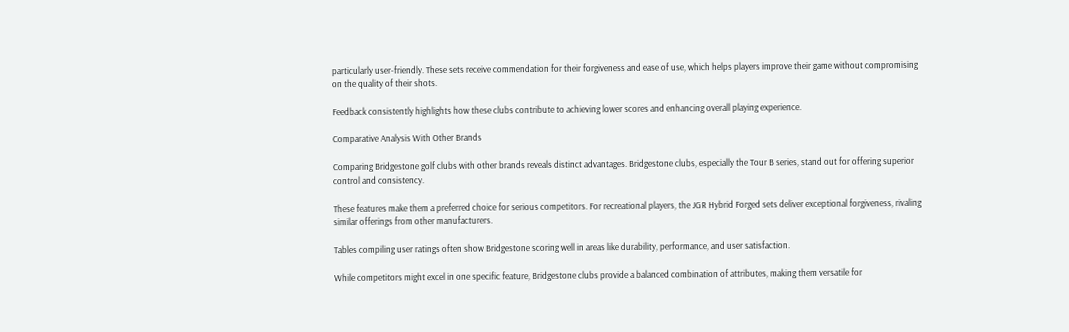particularly user-friendly. These sets receive commendation for their forgiveness and ease of use, which helps players improve their game without compromising on the quality of their shots.

Feedback consistently highlights how these clubs contribute to achieving lower scores and enhancing overall playing experience.

Comparative Analysis With Other Brands

Comparing Bridgestone golf clubs with other brands reveals distinct advantages. Bridgestone clubs, especially the Tour B series, stand out for offering superior control and consistency.

These features make them a preferred choice for serious competitors. For recreational players, the JGR Hybrid Forged sets deliver exceptional forgiveness, rivaling similar offerings from other manufacturers.

Tables compiling user ratings often show Bridgestone scoring well in areas like durability, performance, and user satisfaction.

While competitors might excel in one specific feature, Bridgestone clubs provide a balanced combination of attributes, making them versatile for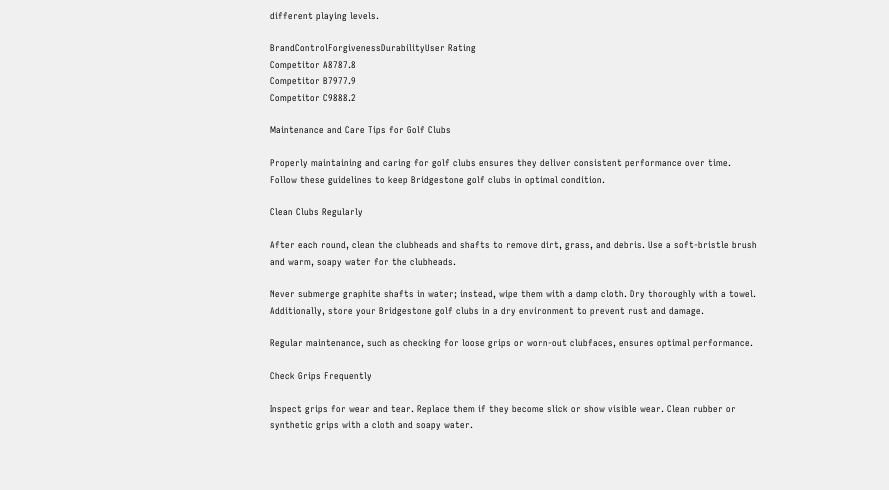different playing levels.

BrandControlForgivenessDurabilityUser Rating
Competitor A8787.8
Competitor B7977.9
Competitor C9888.2

Maintenance and Care Tips for Golf Clubs

Properly maintaining and caring for golf clubs ensures they deliver consistent performance over time. Follow these guidelines to keep Bridgestone golf clubs in optimal condition.

Clean Clubs Regularly

After each round, clean the clubheads and shafts to remove dirt, grass, and debris. Use a soft-bristle brush and warm, soapy water for the clubheads.

Never submerge graphite shafts in water; instead, wipe them with a damp cloth. Dry thoroughly with a towel. Additionally, store your Bridgestone golf clubs in a dry environment to prevent rust and damage.

Regular maintenance, such as checking for loose grips or worn-out clubfaces, ensures optimal performance.

Check Grips Frequently

Inspect grips for wear and tear. Replace them if they become slick or show visible wear. Clean rubber or synthetic grips with a cloth and soapy water.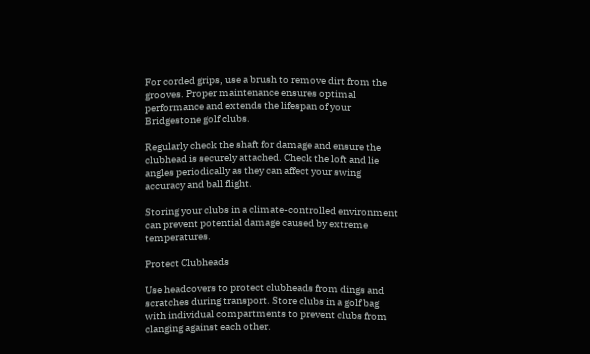For corded grips, use a brush to remove dirt from the grooves. Proper maintenance ensures optimal performance and extends the lifespan of your Bridgestone golf clubs.

Regularly check the shaft for damage and ensure the clubhead is securely attached. Check the loft and lie angles periodically as they can affect your swing accuracy and ball flight.

Storing your clubs in a climate-controlled environment can prevent potential damage caused by extreme temperatures.

Protect Clubheads

Use headcovers to protect clubheads from dings and scratches during transport. Store clubs in a golf bag with individual compartments to prevent clubs from clanging against each other.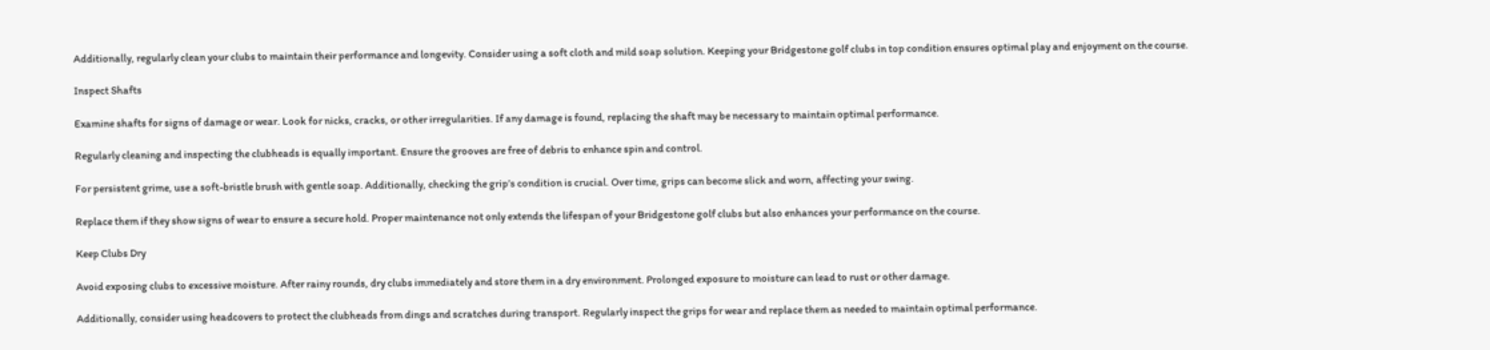Additionally, regularly clean your clubs to maintain their performance and longevity. Consider using a soft cloth and mild soap solution. Keeping your Bridgestone golf clubs in top condition ensures optimal play and enjoyment on the course.

Inspect Shafts

Examine shafts for signs of damage or wear. Look for nicks, cracks, or other irregularities. If any damage is found, replacing the shaft may be necessary to maintain optimal performance.

Regularly cleaning and inspecting the clubheads is equally important. Ensure the grooves are free of debris to enhance spin and control.

For persistent grime, use a soft-bristle brush with gentle soap. Additionally, checking the grip’s condition is crucial. Over time, grips can become slick and worn, affecting your swing.

Replace them if they show signs of wear to ensure a secure hold. Proper maintenance not only extends the lifespan of your Bridgestone golf clubs but also enhances your performance on the course.

Keep Clubs Dry

Avoid exposing clubs to excessive moisture. After rainy rounds, dry clubs immediately and store them in a dry environment. Prolonged exposure to moisture can lead to rust or other damage.

Additionally, consider using headcovers to protect the clubheads from dings and scratches during transport. Regularly inspect the grips for wear and replace them as needed to maintain optimal performance.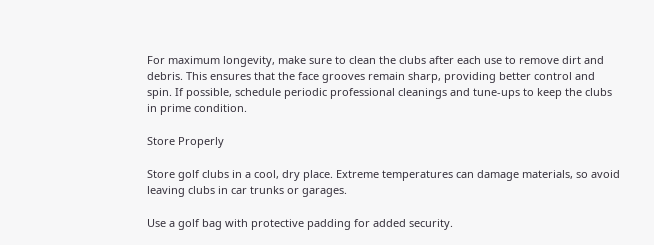For maximum longevity, make sure to clean the clubs after each use to remove dirt and debris. This ensures that the face grooves remain sharp, providing better control and spin. If possible, schedule periodic professional cleanings and tune-ups to keep the clubs in prime condition.

Store Properly

Store golf clubs in a cool, dry place. Extreme temperatures can damage materials, so avoid leaving clubs in car trunks or garages.

Use a golf bag with protective padding for added security.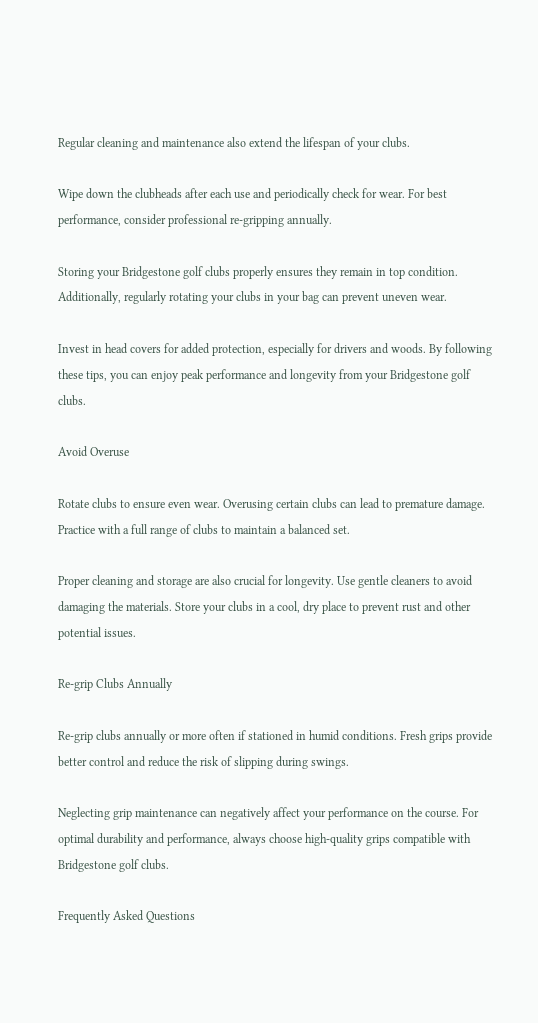Regular cleaning and maintenance also extend the lifespan of your clubs.

Wipe down the clubheads after each use and periodically check for wear. For best performance, consider professional re-gripping annually.

Storing your Bridgestone golf clubs properly ensures they remain in top condition. Additionally, regularly rotating your clubs in your bag can prevent uneven wear.

Invest in head covers for added protection, especially for drivers and woods. By following these tips, you can enjoy peak performance and longevity from your Bridgestone golf clubs.

Avoid Overuse

Rotate clubs to ensure even wear. Overusing certain clubs can lead to premature damage. Practice with a full range of clubs to maintain a balanced set.

Proper cleaning and storage are also crucial for longevity. Use gentle cleaners to avoid damaging the materials. Store your clubs in a cool, dry place to prevent rust and other potential issues.

Re-grip Clubs Annually

Re-grip clubs annually or more often if stationed in humid conditions. Fresh grips provide better control and reduce the risk of slipping during swings.

Neglecting grip maintenance can negatively affect your performance on the course. For optimal durability and performance, always choose high-quality grips compatible with Bridgestone golf clubs.

Frequently Asked Questions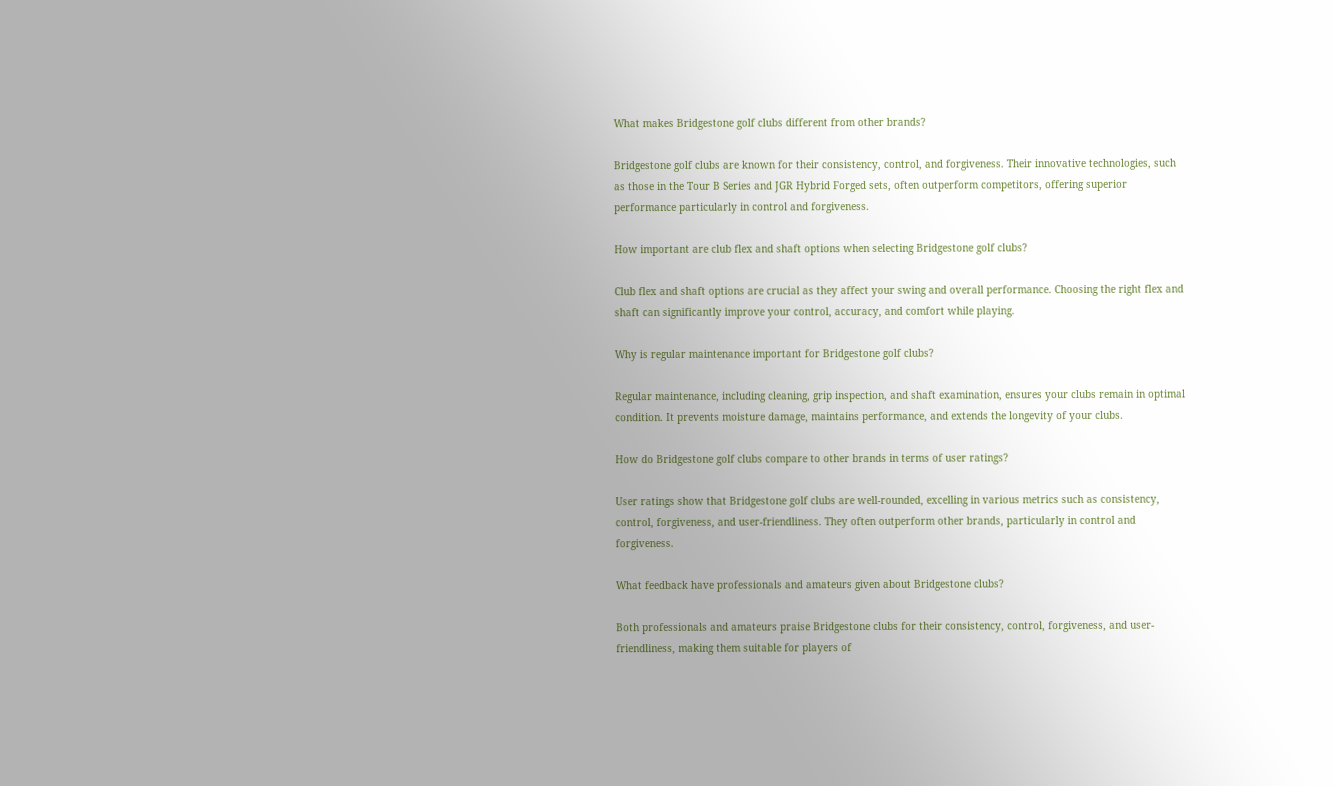What makes Bridgestone golf clubs different from other brands?

Bridgestone golf clubs are known for their consistency, control, and forgiveness. Their innovative technologies, such as those in the Tour B Series and JGR Hybrid Forged sets, often outperform competitors, offering superior performance particularly in control and forgiveness.

How important are club flex and shaft options when selecting Bridgestone golf clubs?

Club flex and shaft options are crucial as they affect your swing and overall performance. Choosing the right flex and shaft can significantly improve your control, accuracy, and comfort while playing.

Why is regular maintenance important for Bridgestone golf clubs?

Regular maintenance, including cleaning, grip inspection, and shaft examination, ensures your clubs remain in optimal condition. It prevents moisture damage, maintains performance, and extends the longevity of your clubs.

How do Bridgestone golf clubs compare to other brands in terms of user ratings?

User ratings show that Bridgestone golf clubs are well-rounded, excelling in various metrics such as consistency, control, forgiveness, and user-friendliness. They often outperform other brands, particularly in control and forgiveness.

What feedback have professionals and amateurs given about Bridgestone clubs?

Both professionals and amateurs praise Bridgestone clubs for their consistency, control, forgiveness, and user-friendliness, making them suitable for players of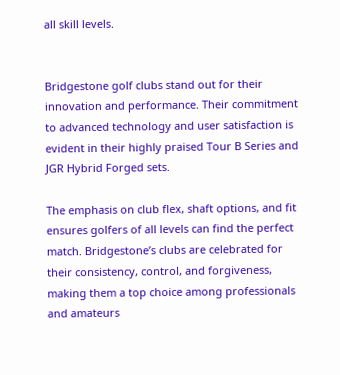all skill levels.


Bridgestone golf clubs stand out for their innovation and performance. Their commitment to advanced technology and user satisfaction is evident in their highly praised Tour B Series and JGR Hybrid Forged sets.

The emphasis on club flex, shaft options, and fit ensures golfers of all levels can find the perfect match. Bridgestone’s clubs are celebrated for their consistency, control, and forgiveness, making them a top choice among professionals and amateurs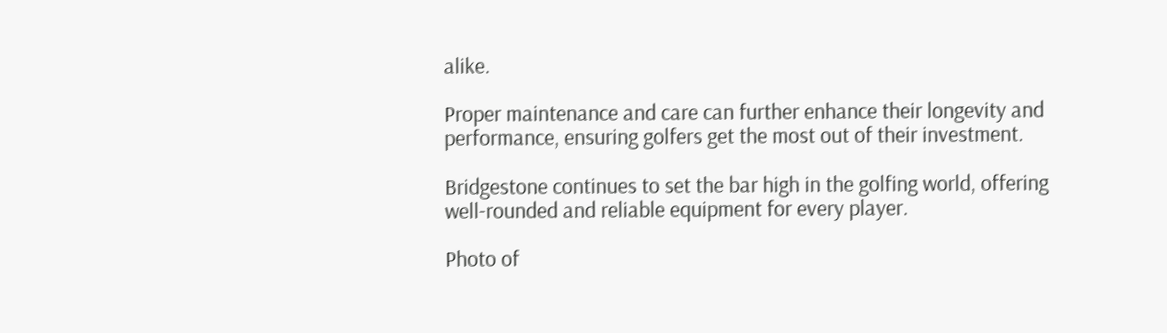alike.

Proper maintenance and care can further enhance their longevity and performance, ensuring golfers get the most out of their investment.

Bridgestone continues to set the bar high in the golfing world, offering well-rounded and reliable equipment for every player.

Photo of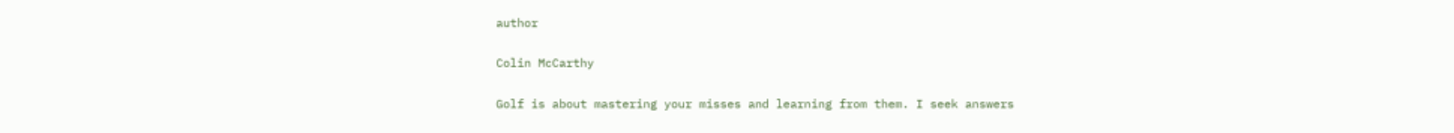author

Colin McCarthy

Golf is about mastering your misses and learning from them. I seek answers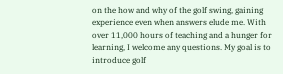on the how and why of the golf swing, gaining experience even when answers elude me. With over 11,000 hours of teaching and a hunger for learning, I welcome any questions. My goal is to introduce golf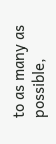to as many as possible,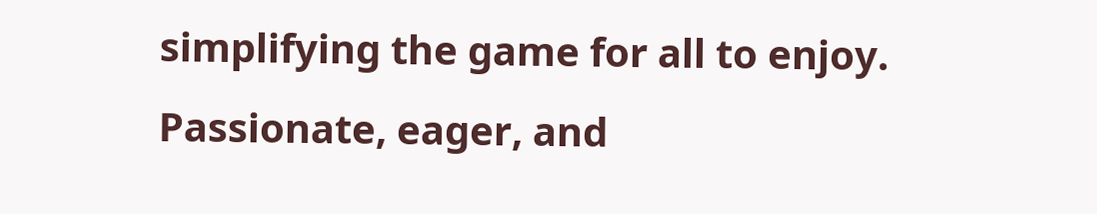simplifying the game for all to enjoy. Passionate, eager, and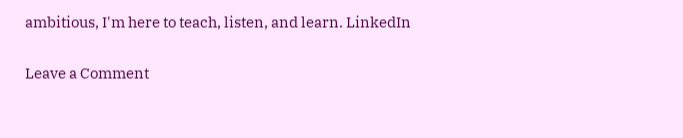ambitious, I'm here to teach, listen, and learn. LinkedIn

Leave a Comment